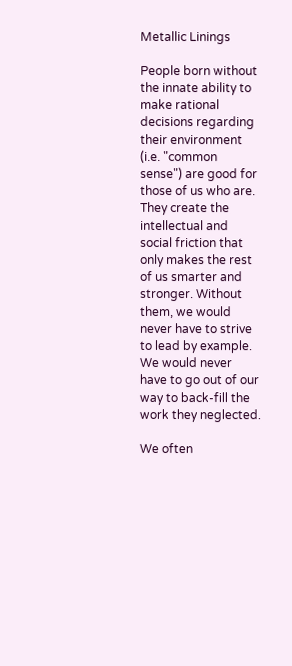Metallic Linings

People born without the innate ability to make rational decisions regarding their environment (i.e. "common sense") are good for those of us who are. They create the intellectual and social friction that only makes the rest of us smarter and stronger. Without them, we would never have to strive to lead by example. We would never have to go out of our way to back-fill the work they neglected.

We often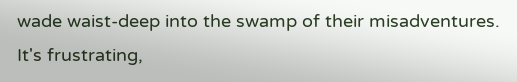wade waist-deep into the swamp of their misadventures. It's frustrating,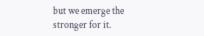but we emerge the stronger for it.